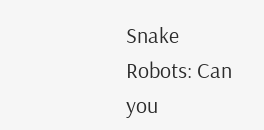Snake Robots: Can you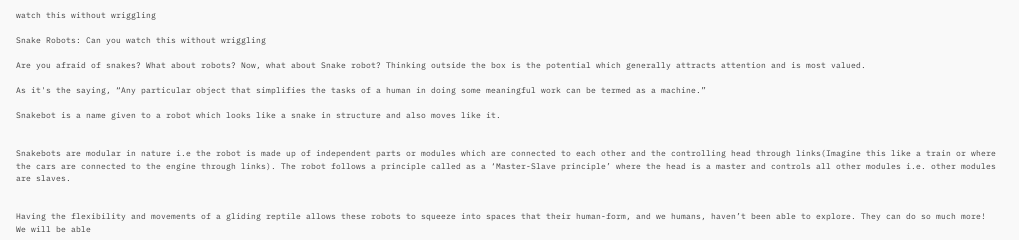watch this without wriggling

Snake Robots: Can you watch this without wriggling

Are you afraid of snakes? What about robots? Now, what about Snake robot? Thinking outside the box is the potential which generally attracts attention and is most valued.

As it's the saying, “Any particular object that simplifies the tasks of a human in doing some meaningful work can be termed as a machine.”

Snakebot is a name given to a robot which looks like a snake in structure and also moves like it.


Snakebots are modular in nature i.e the robot is made up of independent parts or modules which are connected to each other and the controlling head through links(Imagine this like a train or where the cars are connected to the engine through links). The robot follows a principle called as a ‘Master-Slave principle’ where the head is a master and controls all other modules i.e. other modules are slaves.


Having the flexibility and movements of a gliding reptile allows these robots to squeeze into spaces that their human-form, and we humans, haven’t been able to explore. They can do so much more! We will be able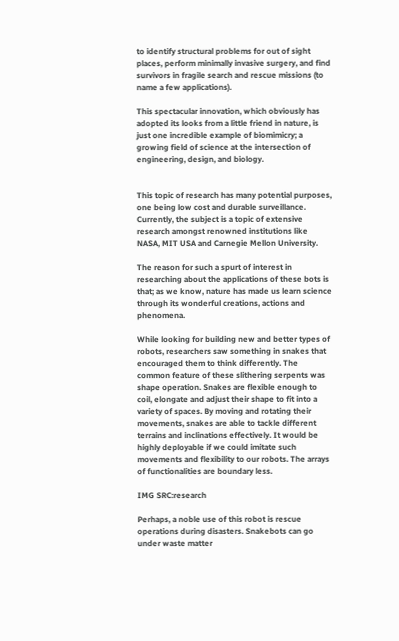to identify structural problems for out of sight places, perform minimally invasive surgery, and find survivors in fragile search and rescue missions (to name a few applications).

This spectacular innovation, which obviously has adopted its looks from a little friend in nature, is just one incredible example of biomimicry; a growing field of science at the intersection of engineering, design, and biology.


This topic of research has many potential purposes, one being low cost and durable surveillance. Currently, the subject is a topic of extensive research amongst renowned institutions like NASA, MIT USA and Carnegie Mellon University.

The reason for such a spurt of interest in researching about the applications of these bots is that; as we know, nature has made us learn science through its wonderful creations, actions and phenomena.

While looking for building new and better types of robots, researchers saw something in snakes that encouraged them to think differently. The common feature of these slithering serpents was shape operation. Snakes are flexible enough to coil, elongate and adjust their shape to fit into a variety of spaces. By moving and rotating their movements, snakes are able to tackle different terrains and inclinations effectively. It would be highly deployable if we could imitate such movements and flexibility to our robots. The arrays of functionalities are boundary less.

IMG SRC:research

Perhaps, a noble use of this robot is rescue operations during disasters. Snakebots can go under waste matter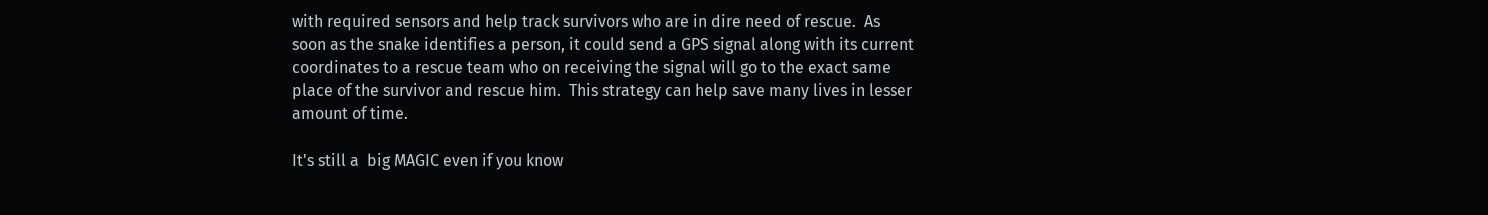with required sensors and help track survivors who are in dire need of rescue.  As soon as the snake identifies a person, it could send a GPS signal along with its current coordinates to a rescue team who on receiving the signal will go to the exact same place of the survivor and rescue him.  This strategy can help save many lives in lesser amount of time.

It's still a  big MAGIC even if you know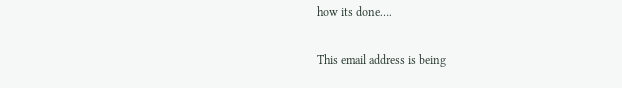how its done….


This email address is being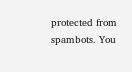protected from spambots. You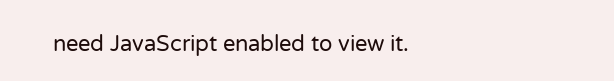need JavaScript enabled to view it.